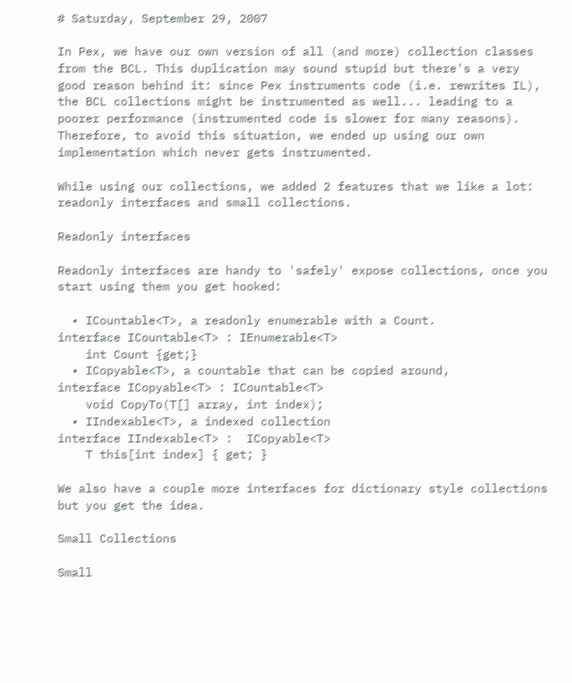# Saturday, September 29, 2007

In Pex, we have our own version of all (and more) collection classes from the BCL. This duplication may sound stupid but there's a very good reason behind it: since Pex instruments code (i.e. rewrites IL), the BCL collections might be instrumented as well... leading to a poorer performance (instrumented code is slower for many reasons). Therefore, to avoid this situation, we ended up using our own implementation which never gets instrumented.

While using our collections, we added 2 features that we like a lot: readonly interfaces and small collections.

Readonly interfaces

Readonly interfaces are handy to 'safely' expose collections, once you start using them you get hooked:

  • ICountable<T>, a readonly enumerable with a Count.
interface ICountable<T> : IEnumerable<T>
    int Count {get;}
  • ICopyable<T>, a countable that can be copied around,
interface ICopyable<T> : ICountable<T>
    void CopyTo(T[] array, int index);
  • IIndexable<T>, a indexed collection
interface IIndexable<T> :  ICopyable<T>
    T this[int index] { get; }

We also have a couple more interfaces for dictionary style collections but you get the idea.

Small Collections

Small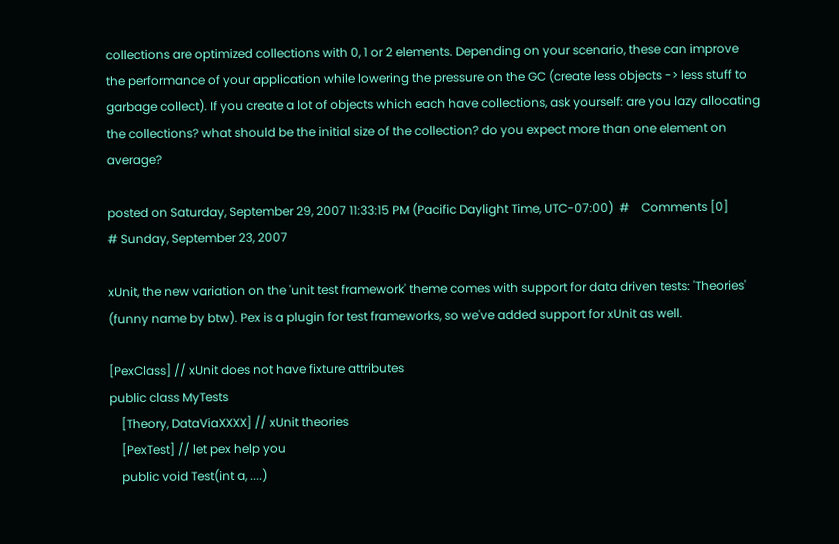collections are optimized collections with 0, 1 or 2 elements. Depending on your scenario, these can improve the performance of your application while lowering the pressure on the GC (create less objects -> less stuff to garbage collect). If you create a lot of objects which each have collections, ask yourself: are you lazy allocating the collections? what should be the initial size of the collection? do you expect more than one element on average?

posted on Saturday, September 29, 2007 11:33:15 PM (Pacific Daylight Time, UTC-07:00)  #    Comments [0]
# Sunday, September 23, 2007

xUnit, the new variation on the 'unit test framework' theme comes with support for data driven tests: 'Theories' (funny name by btw). Pex is a plugin for test frameworks, so we've added support for xUnit as well.

[PexClass] // xUnit does not have fixture attributes
public class MyTests
    [Theory, DataViaXXXX] // xUnit theories
    [PexTest] // let pex help you
    public void Test(int a, ....)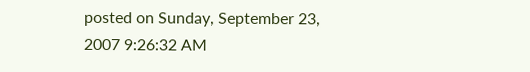posted on Sunday, September 23, 2007 9:26:32 AM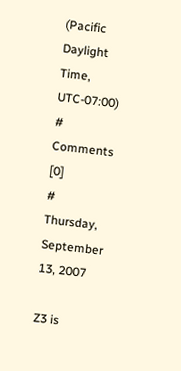(Pacific Daylight Time, UTC-07:00)  #    Comments [0]
# Thursday, September 13, 2007

Z3 is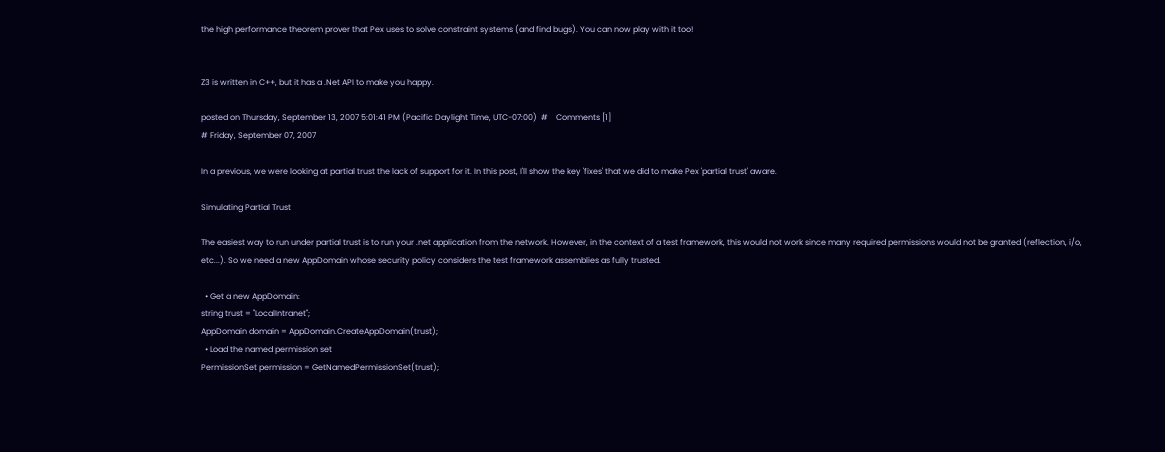the high performance theorem prover that Pex uses to solve constraint systems (and find bugs). You can now play with it too!


Z3 is written in C++, but it has a .Net API to make you happy.

posted on Thursday, September 13, 2007 5:01:41 PM (Pacific Daylight Time, UTC-07:00)  #    Comments [1]
# Friday, September 07, 2007

In a previous, we were looking at partial trust the lack of support for it. In this post, I'll show the key 'fixes' that we did to make Pex 'partial trust' aware.

Simulating Partial Trust

The easiest way to run under partial trust is to run your .net application from the network. However, in the context of a test framework, this would not work since many required permissions would not be granted (reflection, i/o, etc...). So we need a new AppDomain whose security policy considers the test framework assemblies as fully trusted.

  • Get a new AppDomain:
string trust = "LocalIntranet";
AppDomain domain = AppDomain.CreateAppDomain(trust);
  • Load the named permission set
PermissionSet permission = GetNamedPermissionSet(trust);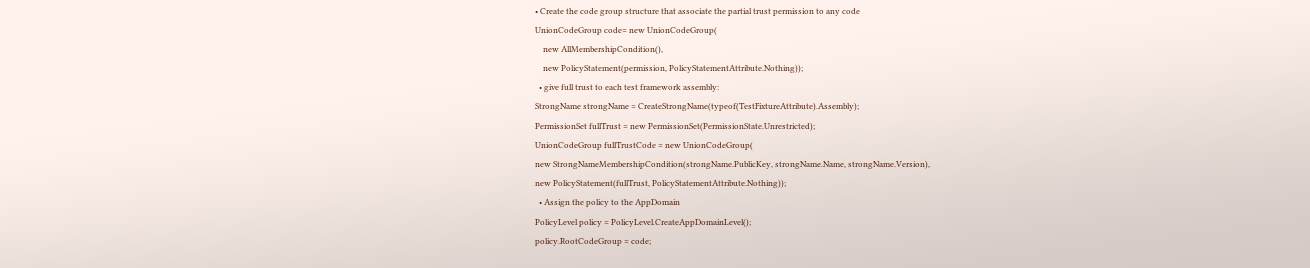• Create the code group structure that associate the partial trust permission to any code
UnionCodeGroup code= new UnionCodeGroup(
    new AllMembershipCondition(),
    new PolicyStatement(permission, PolicyStatementAttribute.Nothing));
  • give full trust to each test framework assembly:
StrongName strongName = CreateStrongName(typeof(TestFixtureAttribute).Assembly);
PermissionSet fullTrust = new PermissionSet(PermissionState.Unrestricted);
UnionCodeGroup fullTrustCode = new UnionCodeGroup(
new StrongNameMembershipCondition(strongName.PublicKey, strongName.Name, strongName.Version),
new PolicyStatement(fullTrust, PolicyStatementAttribute.Nothing));
  • Assign the policy to the AppDomain
PolicyLevel policy = PolicyLevel.CreateAppDomainLevel();
policy.RootCodeGroup = code;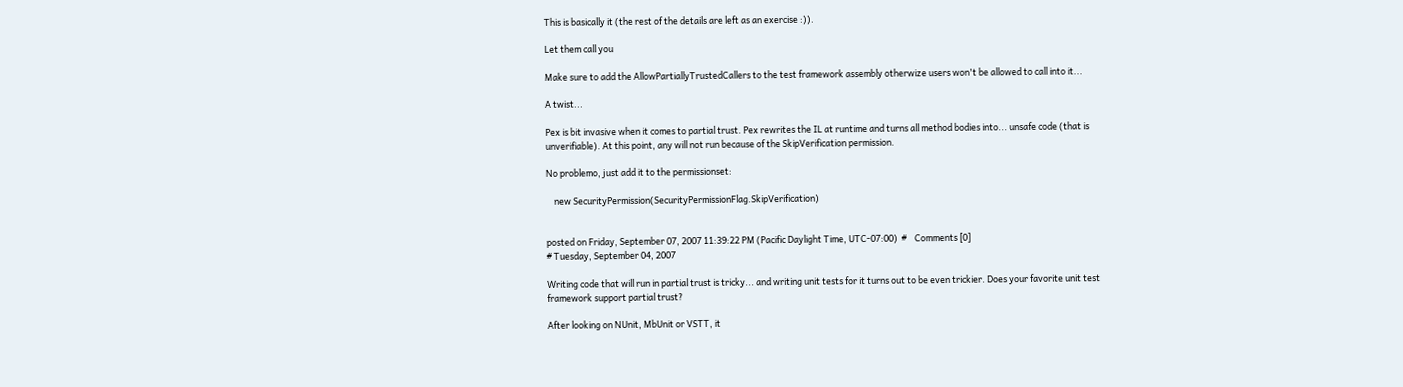This is basically it (the rest of the details are left as an exercise :)).

Let them call you

Make sure to add the AllowPartiallyTrustedCallers to the test framework assembly otherwize users won't be allowed to call into it...

A twist...

Pex is bit invasive when it comes to partial trust. Pex rewrites the IL at runtime and turns all method bodies into... unsafe code (that is unverifiable). At this point, any will not run because of the SkipVerification permission.

No problemo, just add it to the permissionset:

    new SecurityPermission(SecurityPermissionFlag.SkipVerification)


posted on Friday, September 07, 2007 11:39:22 PM (Pacific Daylight Time, UTC-07:00)  #    Comments [0]
# Tuesday, September 04, 2007

Writing code that will run in partial trust is tricky... and writing unit tests for it turns out to be even trickier. Does your favorite unit test framework support partial trust?

After looking on NUnit, MbUnit or VSTT, it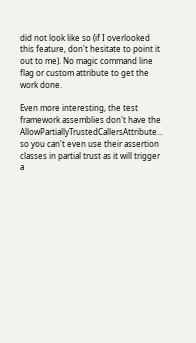did not look like so (if I overlooked this feature, don't hesitate to point it out to me). No magic command line flag or custom attribute to get the work done.

Even more interesting, the test framework assemblies don't have the AllowPartiallyTrustedCallersAttribute... so you can't even use their assertion classes in partial trust as it will trigger a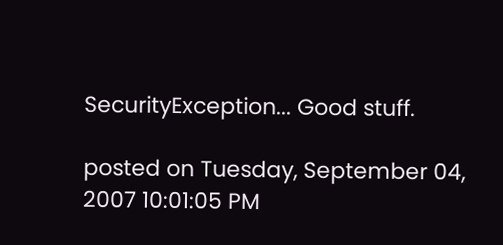SecurityException... Good stuff.

posted on Tuesday, September 04, 2007 10:01:05 PM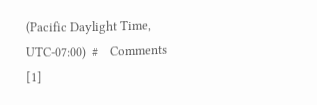(Pacific Daylight Time, UTC-07:00)  #    Comments [1]